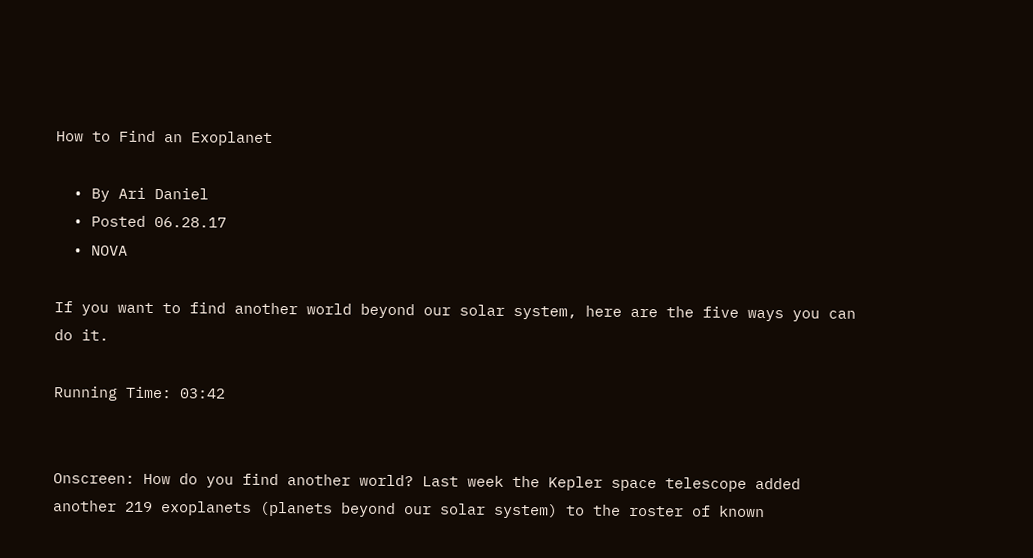How to Find an Exoplanet

  • By Ari Daniel
  • Posted 06.28.17
  • NOVA

If you want to find another world beyond our solar system, here are the five ways you can do it.

Running Time: 03:42


Onscreen: How do you find another world? Last week the Kepler space telescope added another 219 exoplanets (planets beyond our solar system) to the roster of known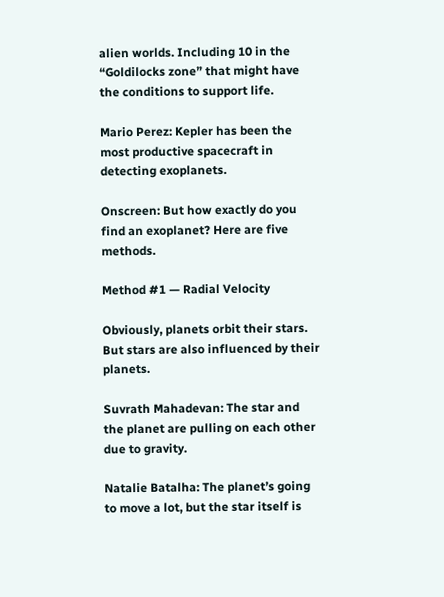alien worlds. Including 10 in the “Goldilocks zone” that might have the conditions to support life.

Mario Perez: Kepler has been the most productive spacecraft in detecting exoplanets.

Onscreen: But how exactly do you find an exoplanet? Here are five methods.

Method #1 — Radial Velocity

Obviously, planets orbit their stars. But stars are also influenced by their planets.

Suvrath Mahadevan: The star and the planet are pulling on each other due to gravity.

Natalie Batalha: The planet’s going to move a lot, but the star itself is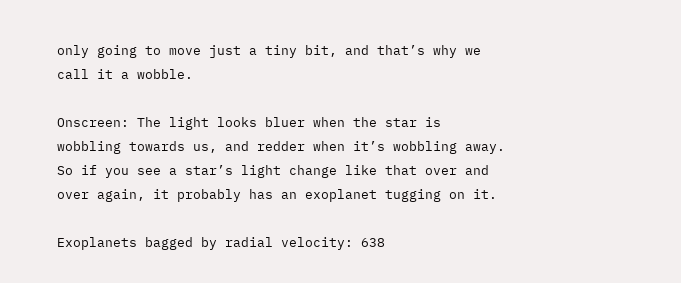only going to move just a tiny bit, and that’s why we call it a wobble.

Onscreen: The light looks bluer when the star is wobbling towards us, and redder when it’s wobbling away. So if you see a star’s light change like that over and over again, it probably has an exoplanet tugging on it.

Exoplanets bagged by radial velocity: 638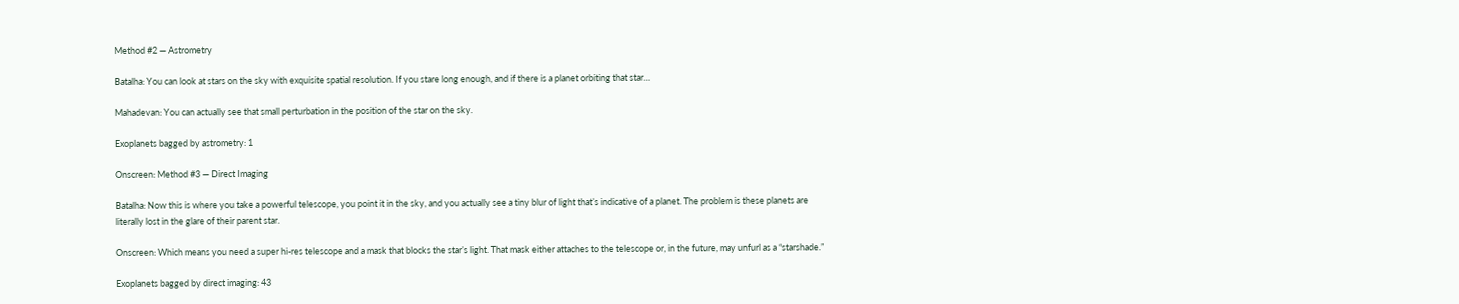Method #2 — Astrometry

Batalha: You can look at stars on the sky with exquisite spatial resolution. If you stare long enough, and if there is a planet orbiting that star…

Mahadevan: You can actually see that small perturbation in the position of the star on the sky.

Exoplanets bagged by astrometry: 1

Onscreen: Method #3 — Direct Imaging

Batalha: Now this is where you take a powerful telescope, you point it in the sky, and you actually see a tiny blur of light that’s indicative of a planet. The problem is these planets are literally lost in the glare of their parent star.

Onscreen: Which means you need a super hi-res telescope and a mask that blocks the star’s light. That mask either attaches to the telescope or, in the future, may unfurl as a “starshade.”

Exoplanets bagged by direct imaging: 43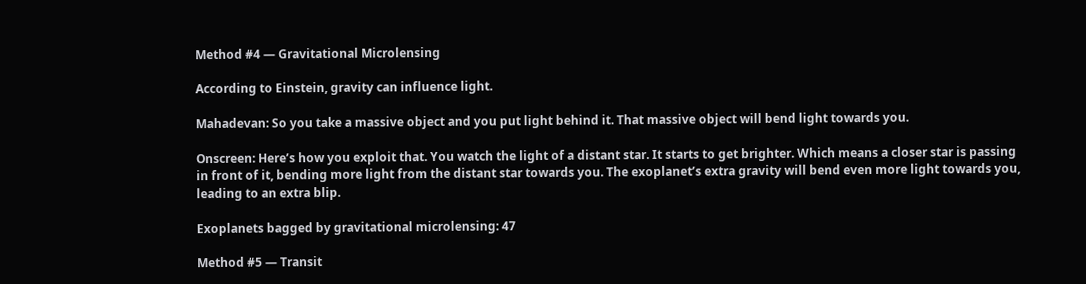Method #4 — Gravitational Microlensing

According to Einstein, gravity can influence light.

Mahadevan: So you take a massive object and you put light behind it. That massive object will bend light towards you.

Onscreen: Here’s how you exploit that. You watch the light of a distant star. It starts to get brighter. Which means a closer star is passing in front of it, bending more light from the distant star towards you. The exoplanet’s extra gravity will bend even more light towards you, leading to an extra blip.

Exoplanets bagged by gravitational microlensing: 47

Method #5 — Transit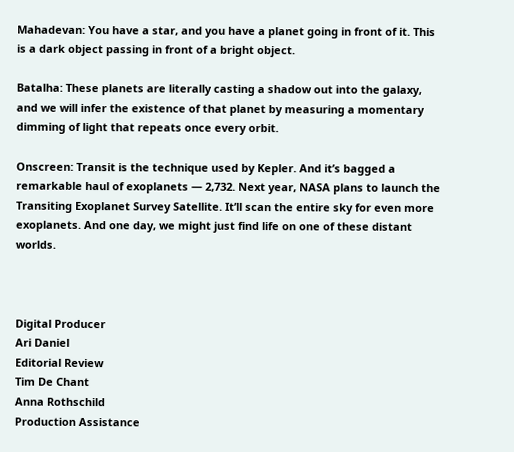Mahadevan: You have a star, and you have a planet going in front of it. This is a dark object passing in front of a bright object.

Batalha: These planets are literally casting a shadow out into the galaxy, and we will infer the existence of that planet by measuring a momentary dimming of light that repeats once every orbit.

Onscreen: Transit is the technique used by Kepler. And it’s bagged a remarkable haul of exoplanets — 2,732. Next year, NASA plans to launch the Transiting Exoplanet Survey Satellite. It’ll scan the entire sky for even more exoplanets. And one day, we might just find life on one of these distant worlds.



Digital Producer
Ari Daniel
Editorial Review
Tim De Chant
Anna Rothschild
Production Assistance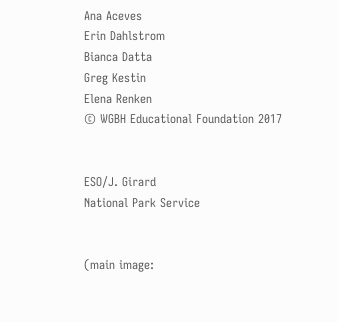Ana Aceves
Erin Dahlstrom
Bianca Datta
Greg Kestin
Elena Renken
© WGBH Educational Foundation 2017


ESO/J. Girard
National Park Service


(main image: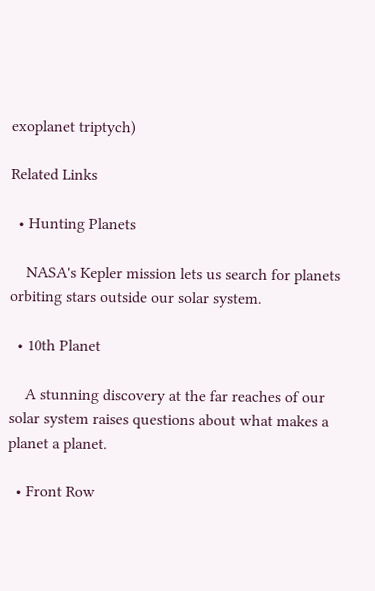exoplanet triptych)

Related Links

  • Hunting Planets

    NASA's Kepler mission lets us search for planets orbiting stars outside our solar system.

  • 10th Planet

    A stunning discovery at the far reaches of our solar system raises questions about what makes a planet a planet.

  • Front Row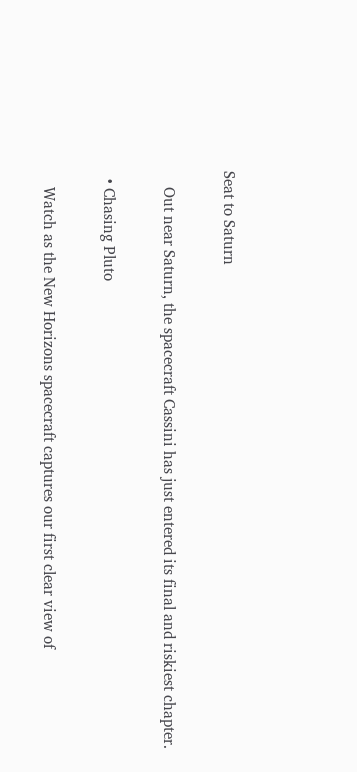Seat to Saturn

    Out near Saturn, the spacecraft Cassini has just entered its final and riskiest chapter.

  • Chasing Pluto

    Watch as the New Horizons spacecraft captures our first clear view of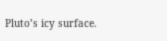Pluto’s icy surface.